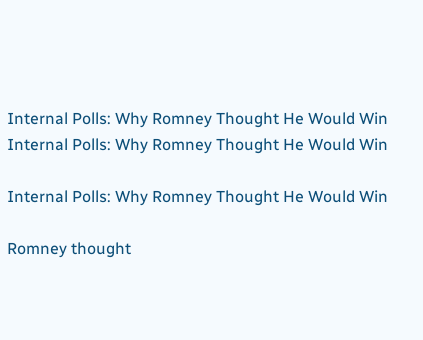Internal Polls: Why Romney Thought He Would Win
Internal Polls: Why Romney Thought He Would Win

Internal Polls: Why Romney Thought He Would Win

Romney thought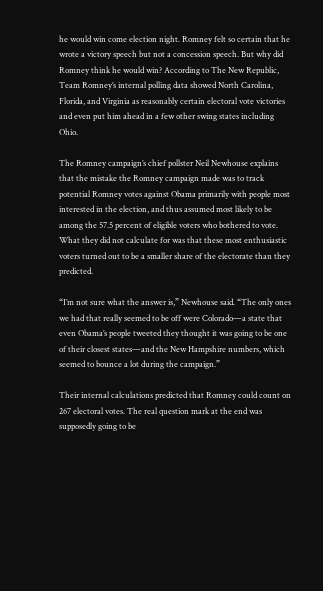he would win come election night. Romney felt so certain that he wrote a victory speech but not a concession speech. But why did Romney think he would win? According to The New Republic, Team Romney’s internal polling data showed North Carolina, Florida, and Virginia as reasonably certain electoral vote victories and even put him ahead in a few other swing states including Ohio.

The Romney campaign’s chief pollster Neil Newhouse explains that the mistake the Romney campaign made was to track potential Romney votes against Obama primarily with people most interested in the election, and thus assumed most likely to be among the 57.5 percent of eligible voters who bothered to vote. What they did not calculate for was that these most enthusiastic voters turned out to be a smaller share of the electorate than they predicted.

“I’m not sure what the answer is,” Newhouse said. “The only ones we had that really seemed to be off were Colorado—a state that even Obama’s people tweeted they thought it was going to be one of their closest states—and the New Hampshire numbers, which seemed to bounce a lot during the campaign.”

Their internal calculations predicted that Romney could count on 267 electoral votes. The real question mark at the end was supposedly going to be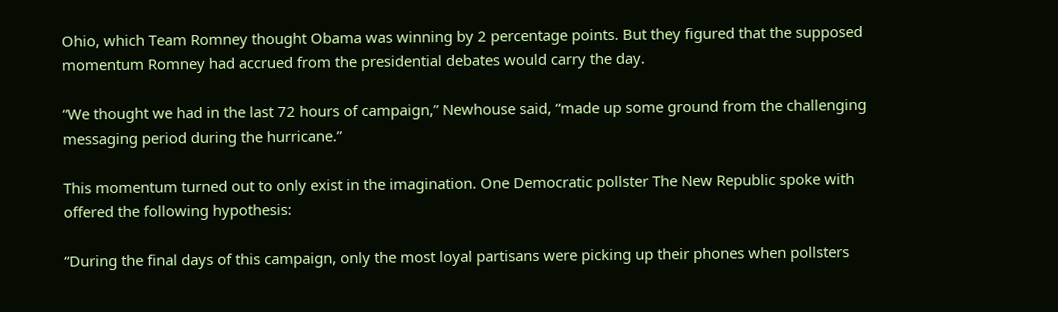Ohio, which Team Romney thought Obama was winning by 2 percentage points. But they figured that the supposed momentum Romney had accrued from the presidential debates would carry the day.

“We thought we had in the last 72 hours of campaign,” Newhouse said, “made up some ground from the challenging messaging period during the hurricane.”

This momentum turned out to only exist in the imagination. One Democratic pollster The New Republic spoke with offered the following hypothesis:

“During the final days of this campaign, only the most loyal partisans were picking up their phones when pollsters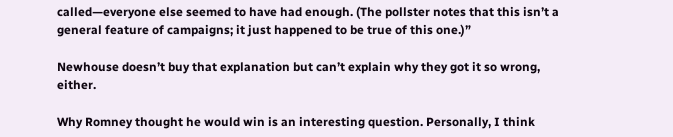called—everyone else seemed to have had enough. (The pollster notes that this isn’t a general feature of campaigns; it just happened to be true of this one.)”

Newhouse doesn’t buy that explanation but can’t explain why they got it so wrong, either.

Why Romney thought he would win is an interesting question. Personally, I think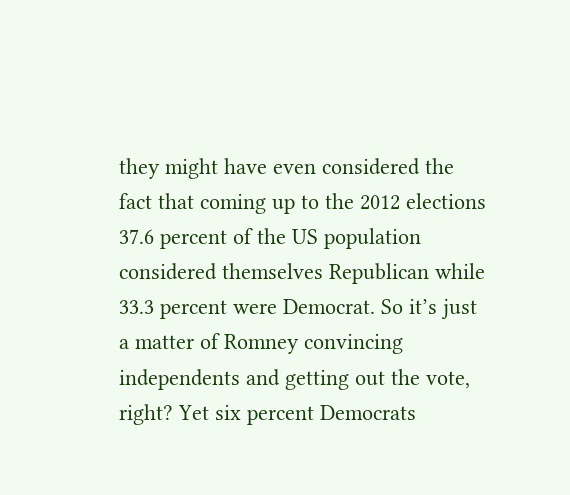they might have even considered the fact that coming up to the 2012 elections 37.6 percent of the US population considered themselves Republican while 33.3 percent were Democrat. So it’s just a matter of Romney convincing independents and getting out the vote, right? Yet six percent Democrats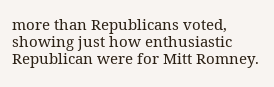more than Republicans voted, showing just how enthusiastic Republican were for Mitt Romney.